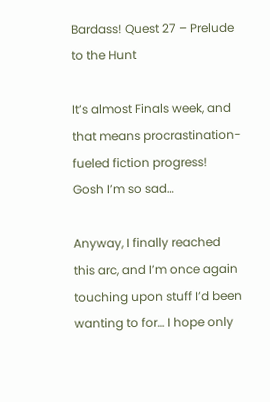Bardass! Quest 27 – Prelude to the Hunt

It’s almost Finals week, and that means procrastination-fueled fiction progress!  Gosh I’m so sad…

Anyway, I finally reached this arc, and I’m once again touching upon stuff I’d been wanting to for… I hope only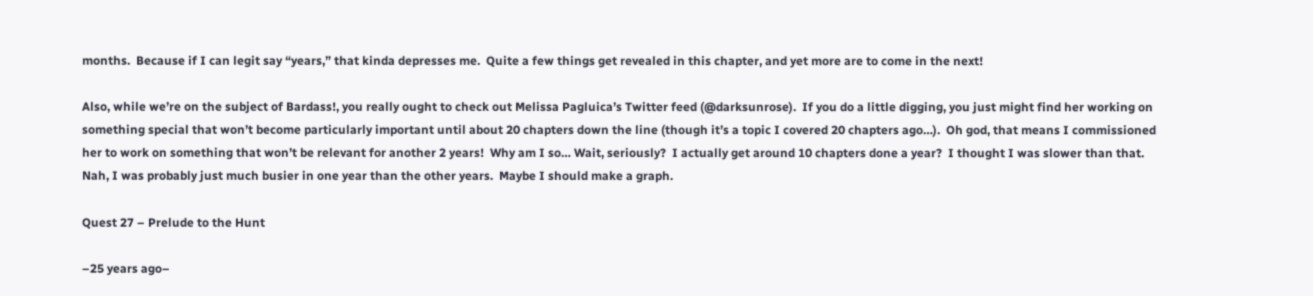months.  Because if I can legit say “years,” that kinda depresses me.  Quite a few things get revealed in this chapter, and yet more are to come in the next!

Also, while we’re on the subject of Bardass!, you really ought to check out Melissa Pagluica’s Twitter feed (@darksunrose).  If you do a little digging, you just might find her working on something special that won’t become particularly important until about 20 chapters down the line (though it’s a topic I covered 20 chapters ago…).  Oh god, that means I commissioned her to work on something that won’t be relevant for another 2 years!  Why am I so… Wait, seriously?  I actually get around 10 chapters done a year?  I thought I was slower than that.   Nah, I was probably just much busier in one year than the other years.  Maybe I should make a graph.

Quest 27 – Prelude to the Hunt

–25 years ago–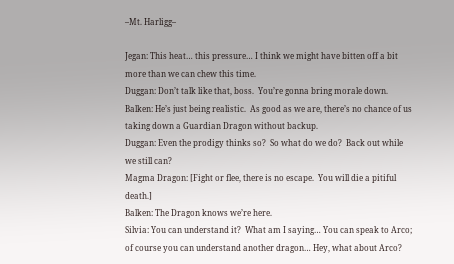–Mt. Harligg–

Jegan: This heat… this pressure… I think we might have bitten off a bit more than we can chew this time.
Duggan: Don’t talk like that, boss.  You’re gonna bring morale down.
Balken: He’s just being realistic.  As good as we are, there’s no chance of us taking down a Guardian Dragon without backup.
Duggan: Even the prodigy thinks so?  So what do we do?  Back out while we still can?
Magma Dragon: [Fight or flee, there is no escape.  You will die a pitiful death.]
Balken: The Dragon knows we’re here.
Silvia: You can understand it?  What am I saying… You can speak to Arco; of course you can understand another dragon… Hey, what about Arco?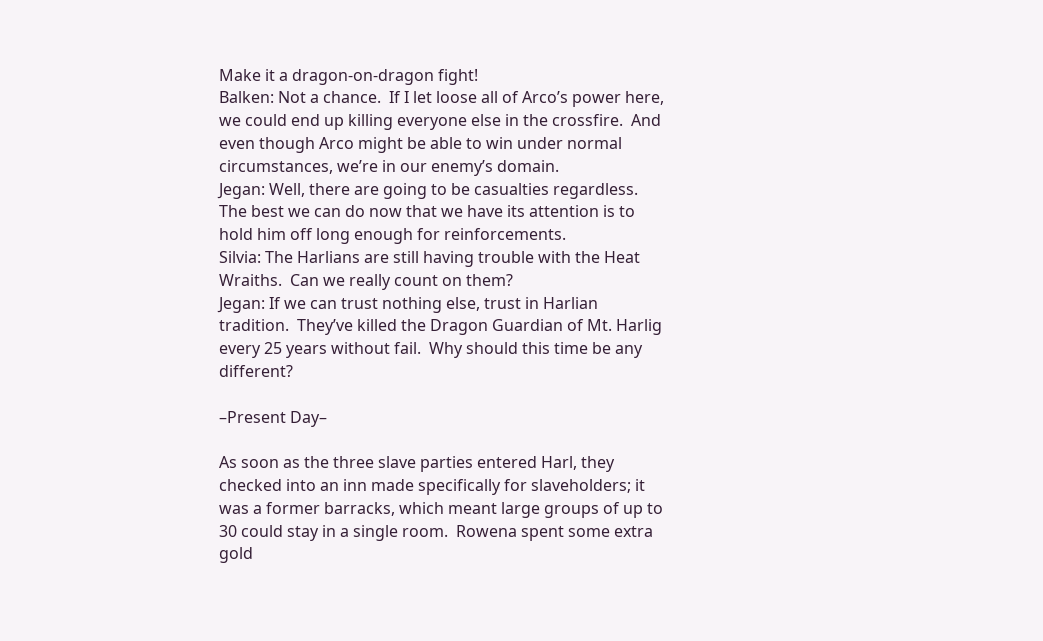Make it a dragon-on-dragon fight!
Balken: Not a chance.  If I let loose all of Arco’s power here, we could end up killing everyone else in the crossfire.  And even though Arco might be able to win under normal circumstances, we’re in our enemy’s domain.
Jegan: Well, there are going to be casualties regardless.  The best we can do now that we have its attention is to hold him off long enough for reinforcements.
Silvia: The Harlians are still having trouble with the Heat Wraiths.  Can we really count on them?
Jegan: If we can trust nothing else, trust in Harlian tradition.  They’ve killed the Dragon Guardian of Mt. Harlig every 25 years without fail.  Why should this time be any different?

–Present Day–

As soon as the three slave parties entered Harl, they checked into an inn made specifically for slaveholders; it was a former barracks, which meant large groups of up to 30 could stay in a single room.  Rowena spent some extra gold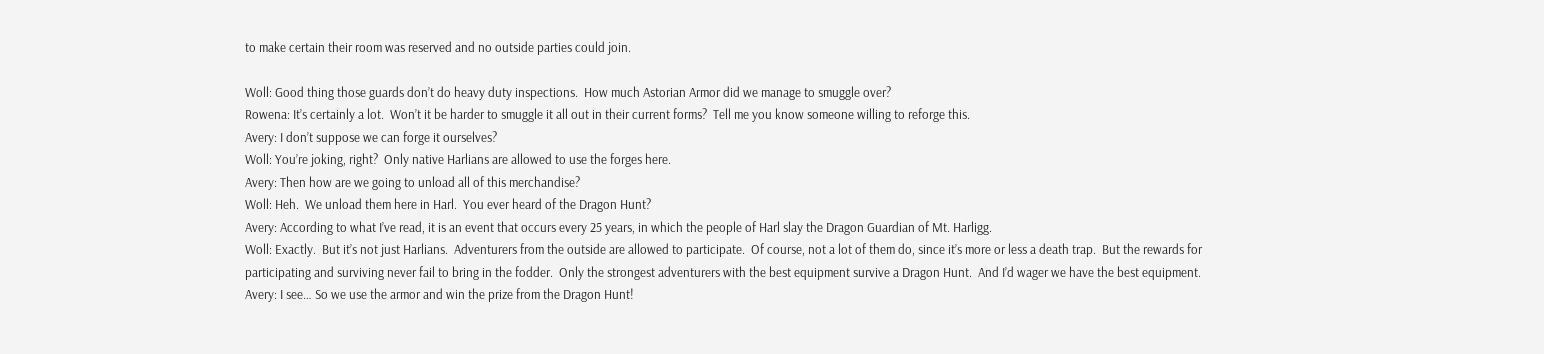to make certain their room was reserved and no outside parties could join.

Woll: Good thing those guards don’t do heavy duty inspections.  How much Astorian Armor did we manage to smuggle over?
Rowena: It’s certainly a lot.  Won’t it be harder to smuggle it all out in their current forms?  Tell me you know someone willing to reforge this.
Avery: I don’t suppose we can forge it ourselves?
Woll: You’re joking, right?  Only native Harlians are allowed to use the forges here.
Avery: Then how are we going to unload all of this merchandise?
Woll: Heh.  We unload them here in Harl.  You ever heard of the Dragon Hunt?
Avery: According to what I’ve read, it is an event that occurs every 25 years, in which the people of Harl slay the Dragon Guardian of Mt. Harligg.
Woll: Exactly.  But it’s not just Harlians.  Adventurers from the outside are allowed to participate.  Of course, not a lot of them do, since it’s more or less a death trap.  But the rewards for participating and surviving never fail to bring in the fodder.  Only the strongest adventurers with the best equipment survive a Dragon Hunt.  And I’d wager we have the best equipment.
Avery: I see… So we use the armor and win the prize from the Dragon Hunt!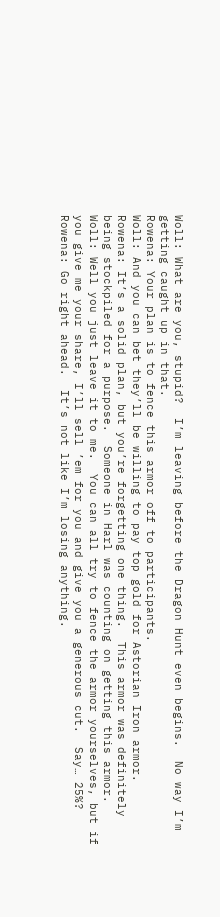Woll: What are you, stupid?  I’m leaving before the Dragon Hunt even begins.  No way I’m getting caught up in that.
Rowena: Your plan is to fence this armor off to participants.
Woll: And you can bet they’ll be willing to pay top gold for Astorian Iron armor.
Rowena: It’s a solid plan, but you’re forgetting one thing.  This armor was definitely being stockpiled for a purpose.  Someone in Harl was counting on getting this armor.
Woll: Well you just leave it to me.  You can all try to fence the armor yourselves, but if you give me your share, I’ll sell ’em for you and give you a generous cut.  Say… 25%?
Rowena: Go right ahead.  It’s not like I’m losing anything.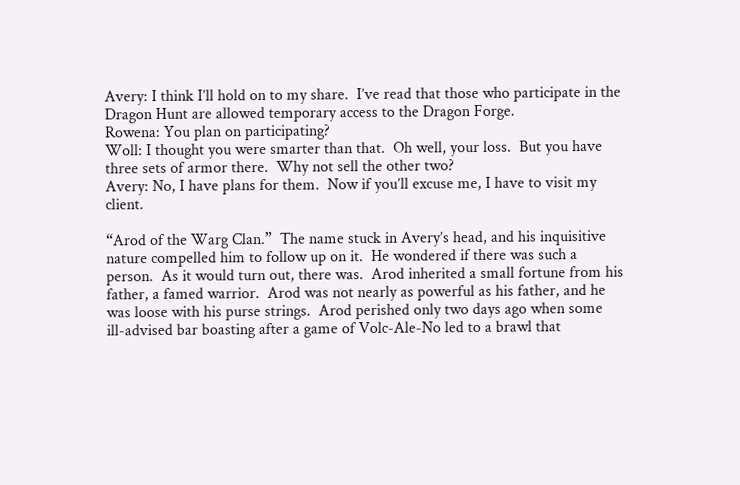Avery: I think I’ll hold on to my share.  I’ve read that those who participate in the Dragon Hunt are allowed temporary access to the Dragon Forge.
Rowena: You plan on participating?
Woll: I thought you were smarter than that.  Oh well, your loss.  But you have three sets of armor there.  Why not sell the other two?
Avery: No, I have plans for them.  Now if you’ll excuse me, I have to visit my client.

“Arod of the Warg Clan.”  The name stuck in Avery’s head, and his inquisitive nature compelled him to follow up on it.  He wondered if there was such a person.  As it would turn out, there was.  Arod inherited a small fortune from his father, a famed warrior.  Arod was not nearly as powerful as his father, and he was loose with his purse strings.  Arod perished only two days ago when some ill-advised bar boasting after a game of Volc-Ale-No led to a brawl that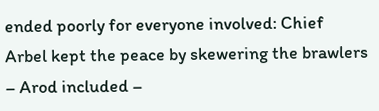ended poorly for everyone involved: Chief Arbel kept the peace by skewering the brawlers – Arod included –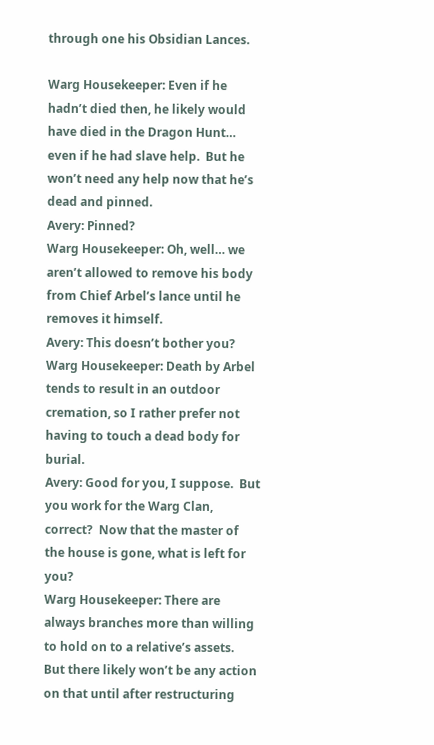through one his Obsidian Lances.

Warg Housekeeper: Even if he hadn’t died then, he likely would have died in the Dragon Hunt… even if he had slave help.  But he won’t need any help now that he’s dead and pinned.
Avery: Pinned?
Warg Housekeeper: Oh, well… we aren’t allowed to remove his body from Chief Arbel’s lance until he removes it himself.
Avery: This doesn’t bother you?
Warg Housekeeper: Death by Arbel tends to result in an outdoor cremation, so I rather prefer not having to touch a dead body for burial.
Avery: Good for you, I suppose.  But you work for the Warg Clan, correct?  Now that the master of the house is gone, what is left for you?
Warg Housekeeper: There are always branches more than willing to hold on to a relative’s assets.  But there likely won’t be any action on that until after restructuring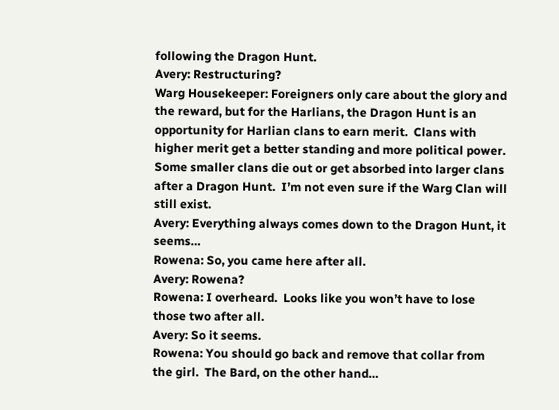following the Dragon Hunt.
Avery: Restructuring?
Warg Housekeeper: Foreigners only care about the glory and the reward, but for the Harlians, the Dragon Hunt is an opportunity for Harlian clans to earn merit.  Clans with higher merit get a better standing and more political power.  Some smaller clans die out or get absorbed into larger clans after a Dragon Hunt.  I’m not even sure if the Warg Clan will still exist.
Avery: Everything always comes down to the Dragon Hunt, it seems…
Rowena: So, you came here after all.
Avery: Rowena?
Rowena: I overheard.  Looks like you won’t have to lose those two after all.
Avery: So it seems.
Rowena: You should go back and remove that collar from the girl.  The Bard, on the other hand…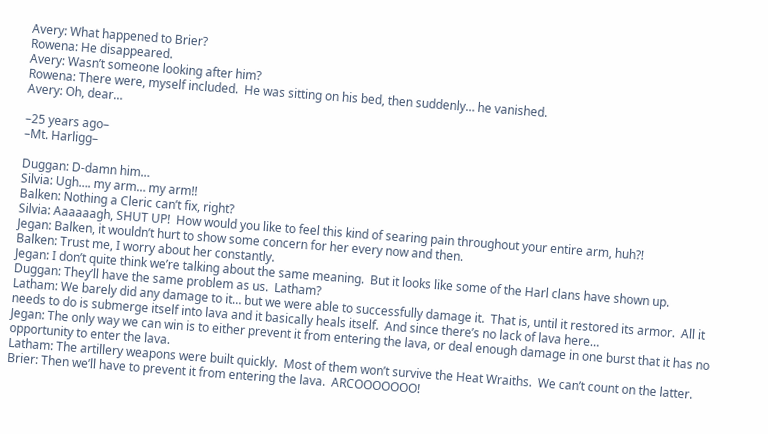Avery: What happened to Brier?
Rowena: He disappeared.
Avery: Wasn’t someone looking after him?
Rowena: There were, myself included.  He was sitting on his bed, then suddenly… he vanished.
Avery: Oh, dear…

–25 years ago–
–Mt. Harligg–

Duggan: D-damn him…
Silvia: Ugh…. my arm… my arm!!
Balken: Nothing a Cleric can’t fix, right?
Silvia: Aaaaaagh, SHUT UP!  How would you like to feel this kind of searing pain throughout your entire arm, huh?!
Jegan: Balken, it wouldn’t hurt to show some concern for her every now and then.
Balken: Trust me, I worry about her constantly.
Jegan: I don’t quite think we’re talking about the same meaning.  But it looks like some of the Harl clans have shown up.
Duggan: They’ll have the same problem as us.  Latham?
Latham: We barely did any damage to it… but we were able to successfully damage it.  That is, until it restored its armor.  All it needs to do is submerge itself into lava and it basically heals itself.  And since there’s no lack of lava here…
Jegan: The only way we can win is to either prevent it from entering the lava, or deal enough damage in one burst that it has no opportunity to enter the lava.
Latham: The artillery weapons were built quickly.  Most of them won’t survive the Heat Wraiths.  We can’t count on the latter.
Brier: Then we’ll have to prevent it from entering the lava.  ARCOOOOOOO!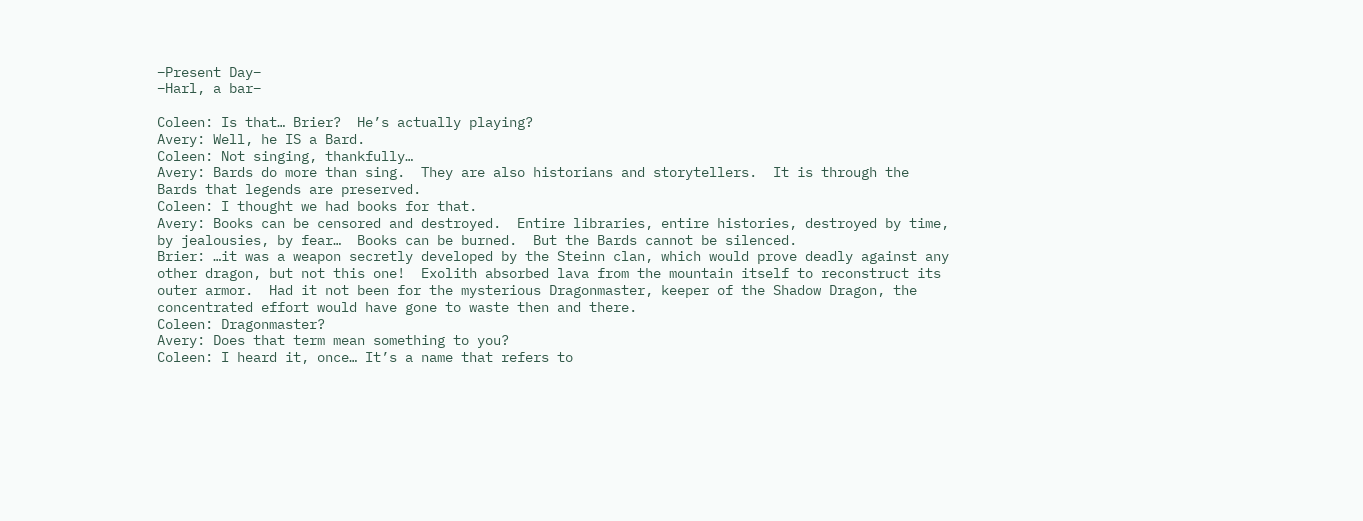–Present Day–
–Harl, a bar–

Coleen: Is that… Brier?  He’s actually playing?
Avery: Well, he IS a Bard.
Coleen: Not singing, thankfully…
Avery: Bards do more than sing.  They are also historians and storytellers.  It is through the Bards that legends are preserved.
Coleen: I thought we had books for that.
Avery: Books can be censored and destroyed.  Entire libraries, entire histories, destroyed by time, by jealousies, by fear…  Books can be burned.  But the Bards cannot be silenced.
Brier: …it was a weapon secretly developed by the Steinn clan, which would prove deadly against any other dragon, but not this one!  Exolith absorbed lava from the mountain itself to reconstruct its outer armor.  Had it not been for the mysterious Dragonmaster, keeper of the Shadow Dragon, the concentrated effort would have gone to waste then and there.
Coleen: Dragonmaster?
Avery: Does that term mean something to you?
Coleen: I heard it, once… It’s a name that refers to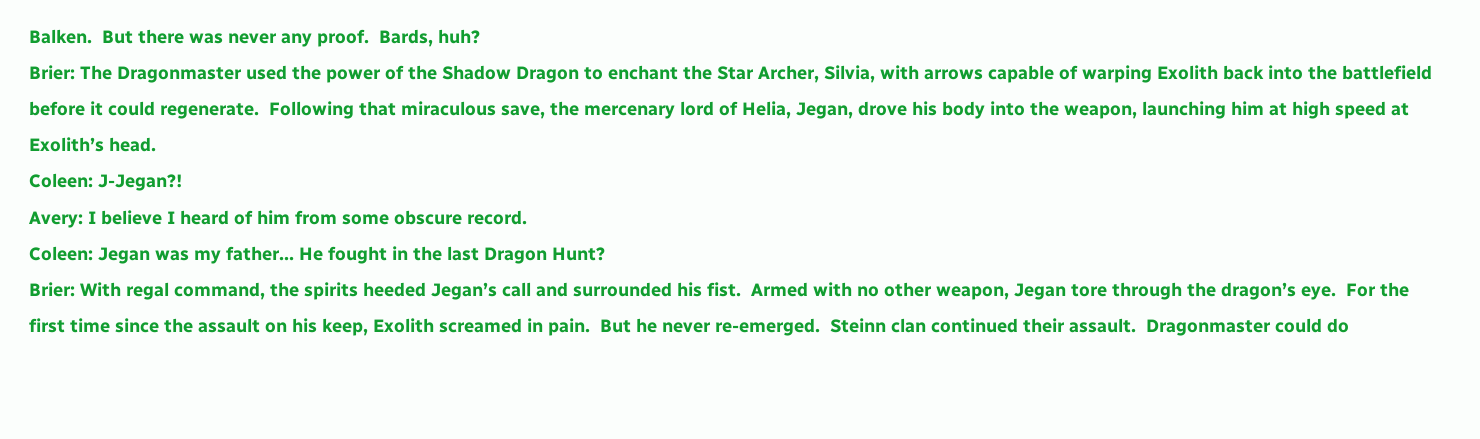Balken.  But there was never any proof.  Bards, huh?
Brier: The Dragonmaster used the power of the Shadow Dragon to enchant the Star Archer, Silvia, with arrows capable of warping Exolith back into the battlefield before it could regenerate.  Following that miraculous save, the mercenary lord of Helia, Jegan, drove his body into the weapon, launching him at high speed at Exolith’s head.
Coleen: J-Jegan?!
Avery: I believe I heard of him from some obscure record.
Coleen: Jegan was my father… He fought in the last Dragon Hunt?
Brier: With regal command, the spirits heeded Jegan’s call and surrounded his fist.  Armed with no other weapon, Jegan tore through the dragon’s eye.  For the first time since the assault on his keep, Exolith screamed in pain.  But he never re-emerged.  Steinn clan continued their assault.  Dragonmaster could do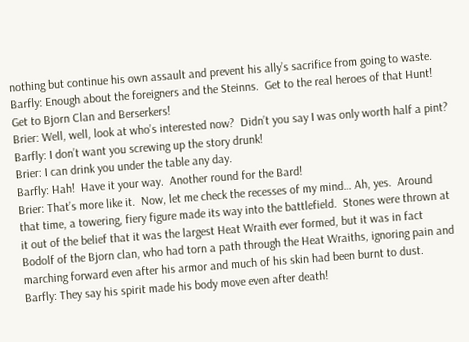nothing but continue his own assault and prevent his ally’s sacrifice from going to waste.
Barfly: Enough about the foreigners and the Steinns.  Get to the real heroes of that Hunt!  Get to Bjorn Clan and Berserkers!
Brier: Well, well, look at who’s interested now?  Didn’t you say I was only worth half a pint?
Barfly: I don’t want you screwing up the story drunk!
Brier: I can drink you under the table any day.
Barfly: Hah!  Have it your way.  Another round for the Bard!
Brier: That’s more like it.  Now, let me check the recesses of my mind… Ah, yes.  Around that time, a towering, fiery figure made its way into the battlefield.  Stones were thrown at it out of the belief that it was the largest Heat Wraith ever formed, but it was in fact Bodolf of the Bjorn clan, who had torn a path through the Heat Wraiths, ignoring pain and marching forward even after his armor and much of his skin had been burnt to dust.
Barfly: They say his spirit made his body move even after death!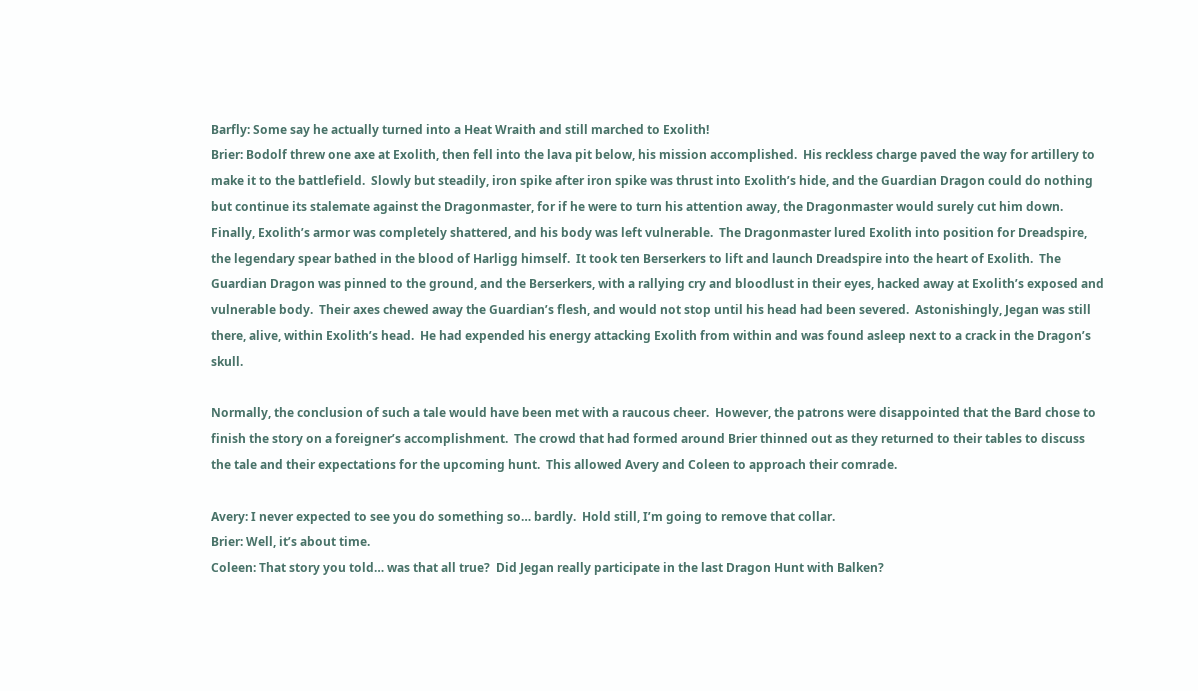Barfly: Some say he actually turned into a Heat Wraith and still marched to Exolith!
Brier: Bodolf threw one axe at Exolith, then fell into the lava pit below, his mission accomplished.  His reckless charge paved the way for artillery to make it to the battlefield.  Slowly but steadily, iron spike after iron spike was thrust into Exolith’s hide, and the Guardian Dragon could do nothing but continue its stalemate against the Dragonmaster, for if he were to turn his attention away, the Dragonmaster would surely cut him down.  Finally, Exolith’s armor was completely shattered, and his body was left vulnerable.  The Dragonmaster lured Exolith into position for Dreadspire, the legendary spear bathed in the blood of Harligg himself.  It took ten Berserkers to lift and launch Dreadspire into the heart of Exolith.  The Guardian Dragon was pinned to the ground, and the Berserkers, with a rallying cry and bloodlust in their eyes, hacked away at Exolith’s exposed and vulnerable body.  Their axes chewed away the Guardian’s flesh, and would not stop until his head had been severed.  Astonishingly, Jegan was still there, alive, within Exolith’s head.  He had expended his energy attacking Exolith from within and was found asleep next to a crack in the Dragon’s skull.

Normally, the conclusion of such a tale would have been met with a raucous cheer.  However, the patrons were disappointed that the Bard chose to finish the story on a foreigner’s accomplishment.  The crowd that had formed around Brier thinned out as they returned to their tables to discuss the tale and their expectations for the upcoming hunt.  This allowed Avery and Coleen to approach their comrade.

Avery: I never expected to see you do something so… bardly.  Hold still, I’m going to remove that collar.
Brier: Well, it’s about time.
Coleen: That story you told… was that all true?  Did Jegan really participate in the last Dragon Hunt with Balken?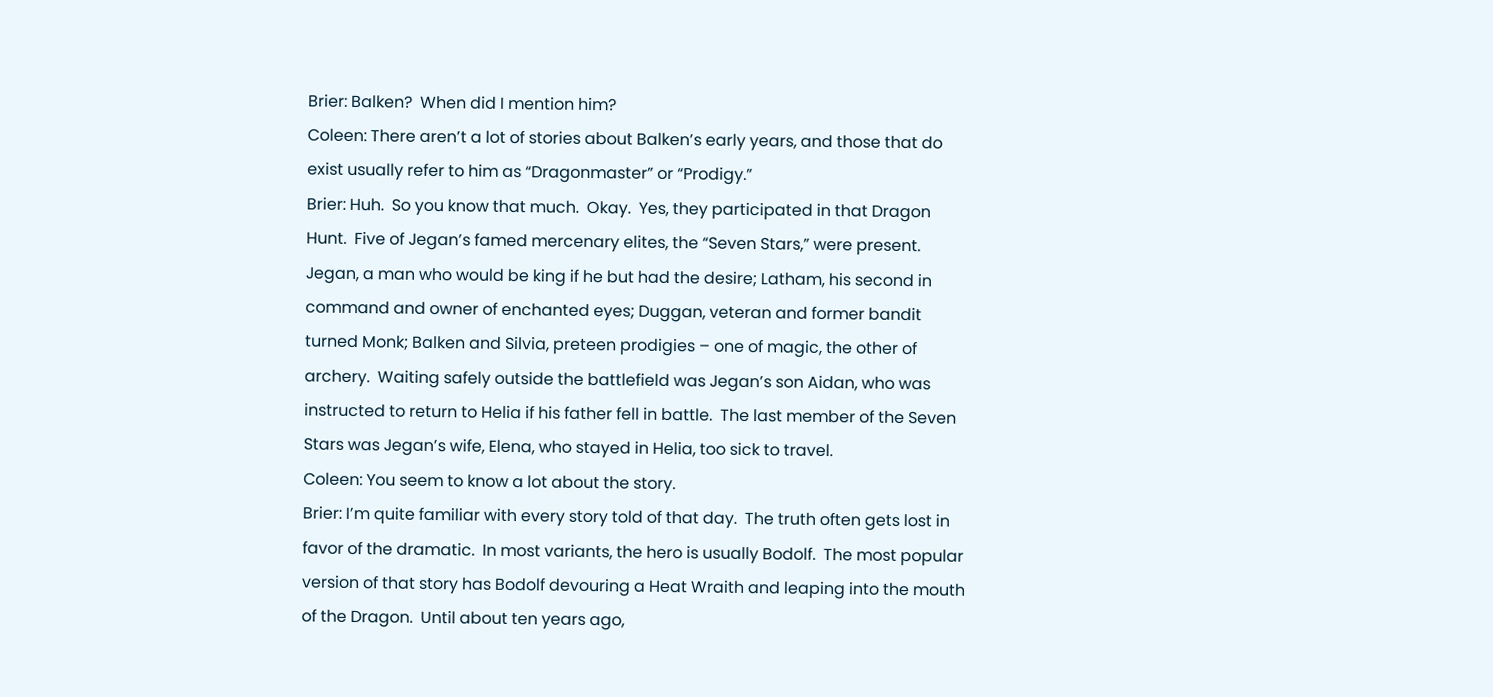Brier: Balken?  When did I mention him?
Coleen: There aren’t a lot of stories about Balken’s early years, and those that do exist usually refer to him as “Dragonmaster” or “Prodigy.”
Brier: Huh.  So you know that much.  Okay.  Yes, they participated in that Dragon Hunt.  Five of Jegan’s famed mercenary elites, the “Seven Stars,” were present.  Jegan, a man who would be king if he but had the desire; Latham, his second in command and owner of enchanted eyes; Duggan, veteran and former bandit turned Monk; Balken and Silvia, preteen prodigies – one of magic, the other of archery.  Waiting safely outside the battlefield was Jegan’s son Aidan, who was instructed to return to Helia if his father fell in battle.  The last member of the Seven Stars was Jegan’s wife, Elena, who stayed in Helia, too sick to travel.
Coleen: You seem to know a lot about the story.
Brier: I’m quite familiar with every story told of that day.  The truth often gets lost in favor of the dramatic.  In most variants, the hero is usually Bodolf.  The most popular version of that story has Bodolf devouring a Heat Wraith and leaping into the mouth of the Dragon.  Until about ten years ago,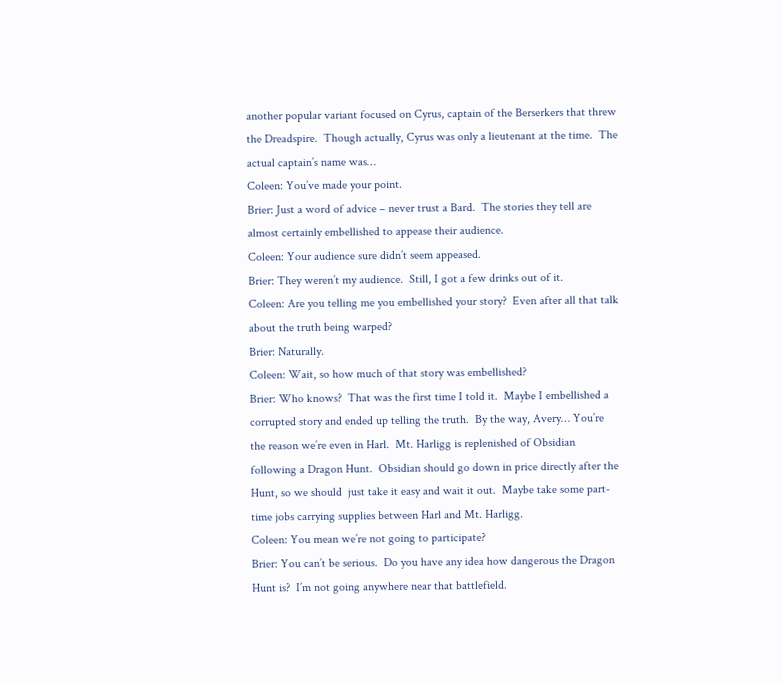another popular variant focused on Cyrus, captain of the Berserkers that threw the Dreadspire.  Though actually, Cyrus was only a lieutenant at the time.  The actual captain’s name was…
Coleen: You’ve made your point.
Brier: Just a word of advice – never trust a Bard.  The stories they tell are almost certainly embellished to appease their audience.
Coleen: Your audience sure didn’t seem appeased.
Brier: They weren’t my audience.  Still, I got a few drinks out of it.
Coleen: Are you telling me you embellished your story?  Even after all that talk about the truth being warped?
Brier: Naturally.
Coleen: Wait, so how much of that story was embellished?
Brier: Who knows?  That was the first time I told it.  Maybe I embellished a corrupted story and ended up telling the truth.  By the way, Avery… You’re the reason we’re even in Harl.  Mt. Harligg is replenished of Obsidian following a Dragon Hunt.  Obsidian should go down in price directly after the Hunt, so we should  just take it easy and wait it out.  Maybe take some part-time jobs carrying supplies between Harl and Mt. Harligg.
Coleen: You mean we’re not going to participate?
Brier: You can’t be serious.  Do you have any idea how dangerous the Dragon Hunt is?  I’m not going anywhere near that battlefield.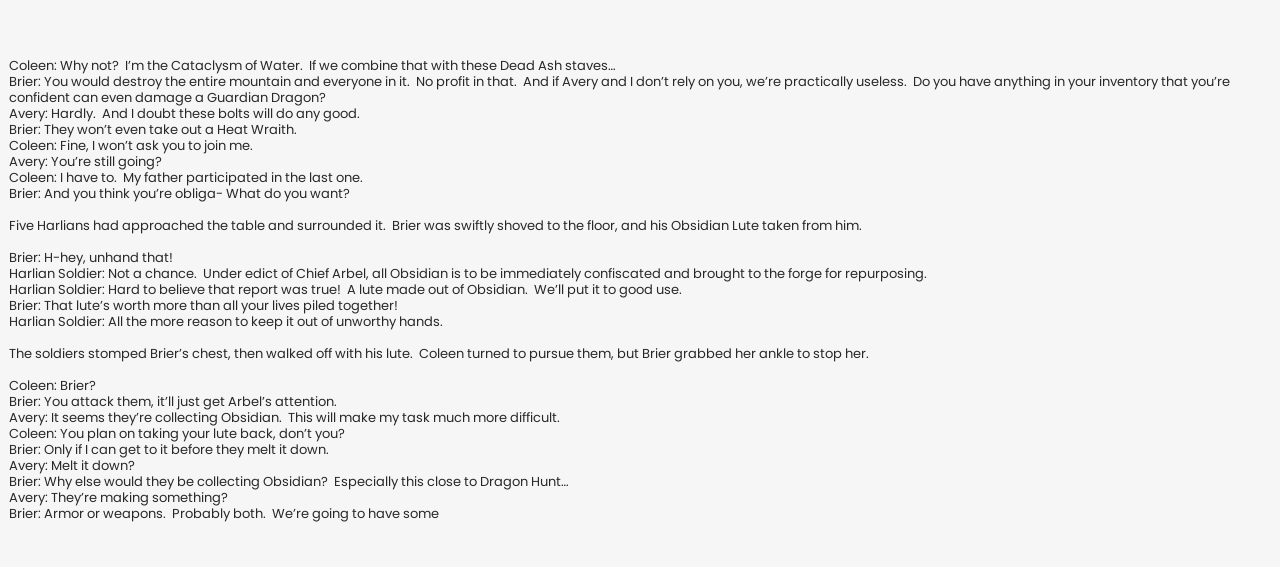Coleen: Why not?  I’m the Cataclysm of Water.  If we combine that with these Dead Ash staves…
Brier: You would destroy the entire mountain and everyone in it.  No profit in that.  And if Avery and I don’t rely on you, we’re practically useless.  Do you have anything in your inventory that you’re confident can even damage a Guardian Dragon?
Avery: Hardly.  And I doubt these bolts will do any good.
Brier: They won’t even take out a Heat Wraith.
Coleen: Fine, I won’t ask you to join me.
Avery: You’re still going?
Coleen: I have to.  My father participated in the last one.
Brier: And you think you’re obliga- What do you want?

Five Harlians had approached the table and surrounded it.  Brier was swiftly shoved to the floor, and his Obsidian Lute taken from him.

Brier: H-hey, unhand that!
Harlian Soldier: Not a chance.  Under edict of Chief Arbel, all Obsidian is to be immediately confiscated and brought to the forge for repurposing.
Harlian Soldier: Hard to believe that report was true!  A lute made out of Obsidian.  We’ll put it to good use.
Brier: That lute’s worth more than all your lives piled together!
Harlian Soldier: All the more reason to keep it out of unworthy hands.

The soldiers stomped Brier’s chest, then walked off with his lute.  Coleen turned to pursue them, but Brier grabbed her ankle to stop her.

Coleen: Brier?
Brier: You attack them, it’ll just get Arbel’s attention.
Avery: It seems they’re collecting Obsidian.  This will make my task much more difficult.
Coleen: You plan on taking your lute back, don’t you?
Brier: Only if I can get to it before they melt it down.
Avery: Melt it down?
Brier: Why else would they be collecting Obsidian?  Especially this close to Dragon Hunt…
Avery: They’re making something?
Brier: Armor or weapons.  Probably both.  We’re going to have some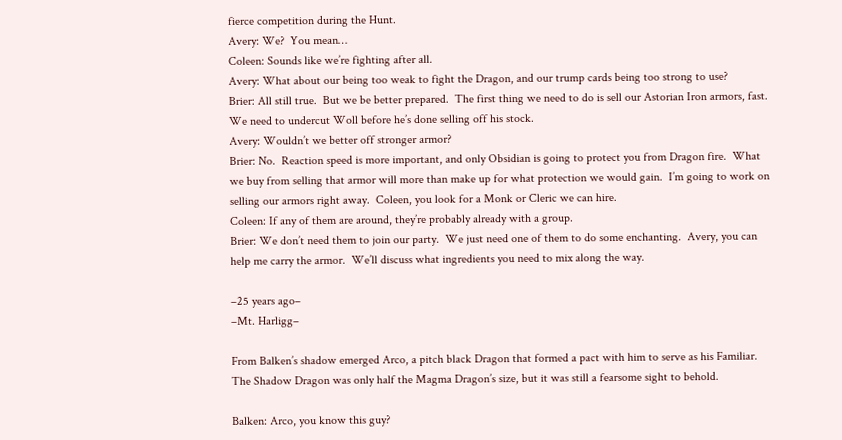fierce competition during the Hunt.
Avery: We?  You mean…
Coleen: Sounds like we’re fighting after all.
Avery: What about our being too weak to fight the Dragon, and our trump cards being too strong to use?
Brier: All still true.  But we be better prepared.  The first thing we need to do is sell our Astorian Iron armors, fast.  We need to undercut Woll before he’s done selling off his stock.
Avery: Wouldn’t we better off stronger armor?
Brier: No.  Reaction speed is more important, and only Obsidian is going to protect you from Dragon fire.  What we buy from selling that armor will more than make up for what protection we would gain.  I’m going to work on selling our armors right away.  Coleen, you look for a Monk or Cleric we can hire.
Coleen: If any of them are around, they’re probably already with a group.
Brier: We don’t need them to join our party.  We just need one of them to do some enchanting.  Avery, you can help me carry the armor.  We’ll discuss what ingredients you need to mix along the way.

–25 years ago–
–Mt. Harligg–

From Balken’s shadow emerged Arco, a pitch black Dragon that formed a pact with him to serve as his Familiar. The Shadow Dragon was only half the Magma Dragon’s size, but it was still a fearsome sight to behold.

Balken: Arco, you know this guy?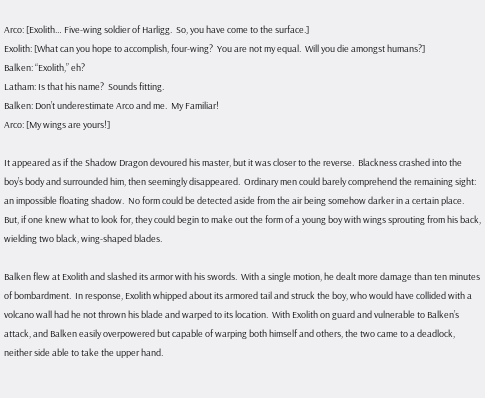Arco: [Exolith… Five-wing soldier of Harligg.  So, you have come to the surface.]
Exolith: [What can you hope to accomplish, four-wing?  You are not my equal.  Will you die amongst humans?]
Balken: “Exolith,” eh?
Latham: Is that his name?  Sounds fitting.
Balken: Don’t underestimate Arco and me.  My Familiar!
Arco: [My wings are yours!]

It appeared as if the Shadow Dragon devoured his master, but it was closer to the reverse.  Blackness crashed into the boy’s body and surrounded him, then seemingly disappeared.  Ordinary men could barely comprehend the remaining sight: an impossible floating shadow.  No form could be detected aside from the air being somehow darker in a certain place.  But, if one knew what to look for, they could begin to make out the form of a young boy with wings sprouting from his back, wielding two black, wing-shaped blades.

Balken flew at Exolith and slashed its armor with his swords.  With a single motion, he dealt more damage than ten minutes of bombardment.  In response, Exolith whipped about its armored tail and struck the boy, who would have collided with a volcano wall had he not thrown his blade and warped to its location.  With Exolith on guard and vulnerable to Balken’s attack, and Balken easily overpowered but capable of warping both himself and others, the two came to a deadlock, neither side able to take the upper hand.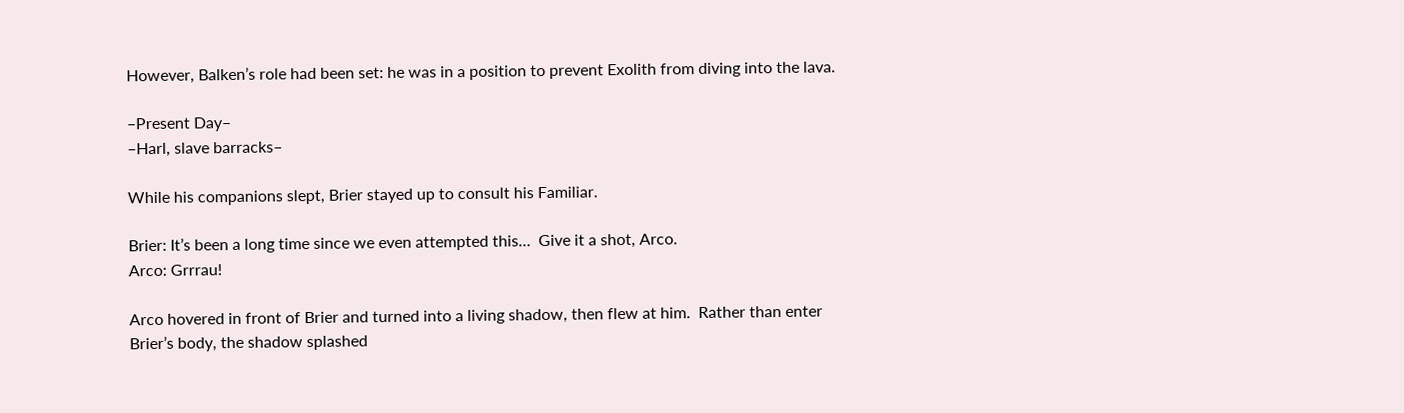However, Balken’s role had been set: he was in a position to prevent Exolith from diving into the lava.

–Present Day–
–Harl, slave barracks–

While his companions slept, Brier stayed up to consult his Familiar.

Brier: It’s been a long time since we even attempted this…  Give it a shot, Arco.
Arco: Grrrau!

Arco hovered in front of Brier and turned into a living shadow, then flew at him.  Rather than enter Brier’s body, the shadow splashed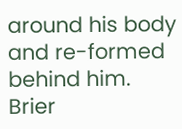around his body and re-formed behind him.  Brier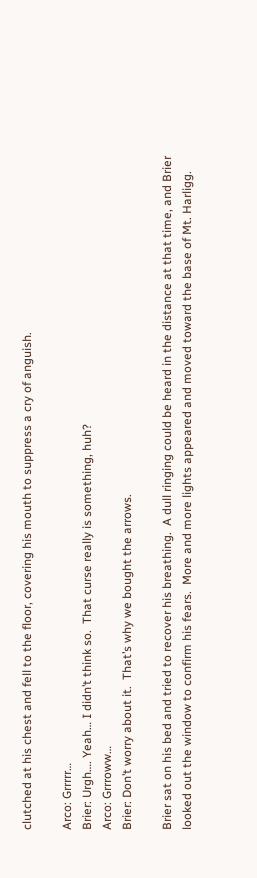clutched at his chest and fell to the floor, covering his mouth to suppress a cry of anguish.

Arco: Grrrrr…
Brier: Urgh…. Yeah… I didn’t think so.  That curse really is something, huh?
Arco: Grrroww…
Brier: Don’t worry about it.  That’s why we bought the arrows.

Brier sat on his bed and tried to recover his breathing.  A dull ringing could be heard in the distance at that time, and Brier looked out the window to confirm his fears.  More and more lights appeared and moved toward the base of Mt. Harligg.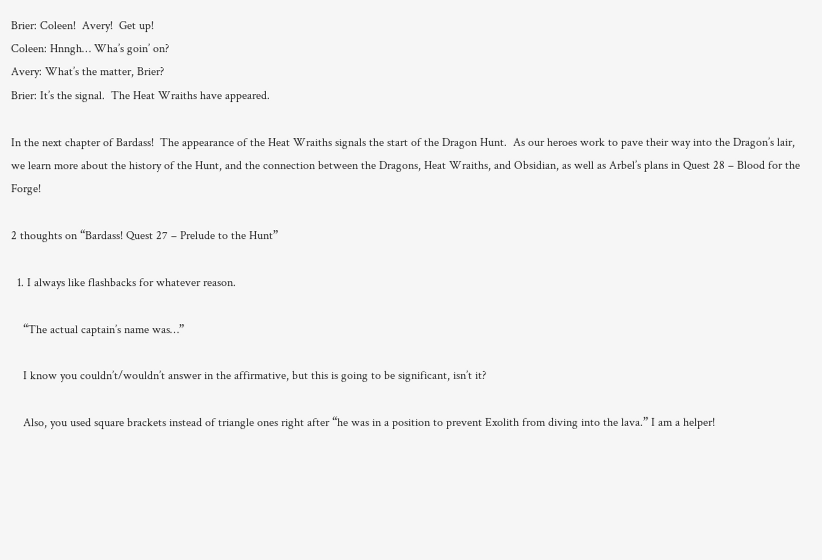Brier: Coleen!  Avery!  Get up!
Coleen: Hnngh… Wha’s goin’ on?
Avery: What’s the matter, Brier?
Brier: It’s the signal.  The Heat Wraiths have appeared.

In the next chapter of Bardass!  The appearance of the Heat Wraiths signals the start of the Dragon Hunt.  As our heroes work to pave their way into the Dragon’s lair, we learn more about the history of the Hunt, and the connection between the Dragons, Heat Wraiths, and Obsidian, as well as Arbel’s plans in Quest 28 – Blood for the Forge!

2 thoughts on “Bardass! Quest 27 – Prelude to the Hunt”

  1. I always like flashbacks for whatever reason.

    “The actual captain’s name was…”

    I know you couldn’t/wouldn’t answer in the affirmative, but this is going to be significant, isn’t it?

    Also, you used square brackets instead of triangle ones right after “he was in a position to prevent Exolith from diving into the lava.” I am a helper!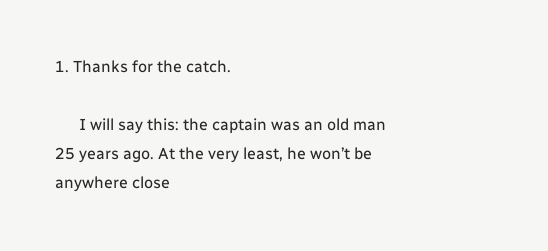1. Thanks for the catch.

      I will say this: the captain was an old man 25 years ago. At the very least, he won’t be anywhere close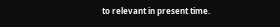to relevant in present time.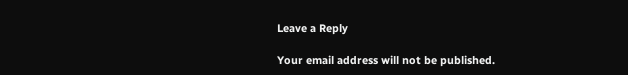Leave a Reply

Your email address will not be published.